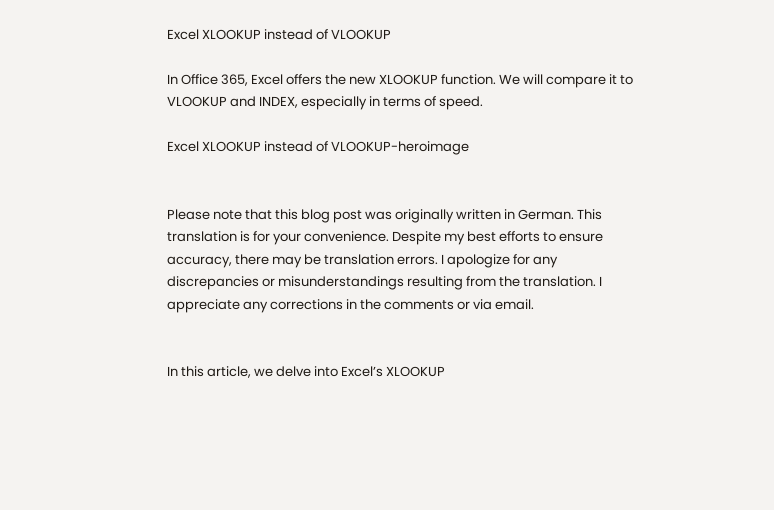Excel XLOOKUP instead of VLOOKUP

In Office 365, Excel offers the new XLOOKUP function. We will compare it to VLOOKUP and INDEX, especially in terms of speed.

Excel XLOOKUP instead of VLOOKUP-heroimage


Please note that this blog post was originally written in German. This translation is for your convenience. Despite my best efforts to ensure accuracy, there may be translation errors. I apologize for any discrepancies or misunderstandings resulting from the translation. I appreciate any corrections in the comments or via email.


In this article, we delve into Excel’s XLOOKUP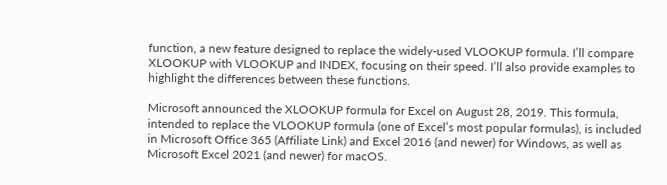function, a new feature designed to replace the widely-used VLOOKUP formula. I’ll compare XLOOKUP with VLOOKUP and INDEX, focusing on their speed. I’ll also provide examples to highlight the differences between these functions.

Microsoft announced the XLOOKUP formula for Excel on August 28, 2019. This formula, intended to replace the VLOOKUP formula (one of Excel’s most popular formulas), is included in Microsoft Office 365 (Affiliate Link) and Excel 2016 (and newer) for Windows, as well as Microsoft Excel 2021 (and newer) for macOS.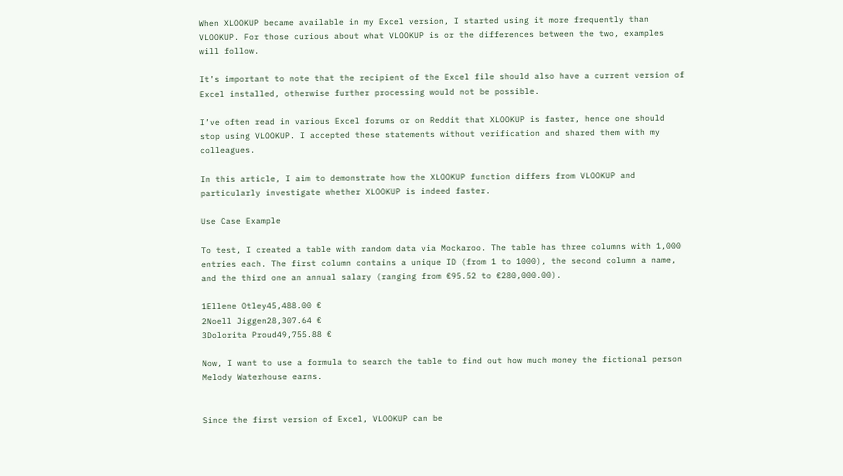When XLOOKUP became available in my Excel version, I started using it more frequently than VLOOKUP. For those curious about what VLOOKUP is or the differences between the two, examples will follow.

It’s important to note that the recipient of the Excel file should also have a current version of Excel installed, otherwise further processing would not be possible.

I’ve often read in various Excel forums or on Reddit that XLOOKUP is faster, hence one should stop using VLOOKUP. I accepted these statements without verification and shared them with my colleagues.

In this article, I aim to demonstrate how the XLOOKUP function differs from VLOOKUP and particularly investigate whether XLOOKUP is indeed faster.

Use Case Example

To test, I created a table with random data via Mockaroo. The table has three columns with 1,000 entries each. The first column contains a unique ID (from 1 to 1000), the second column a name, and the third one an annual salary (ranging from €95.52 to €280,000.00).

1Ellene Otley45,488.00 €
2Noell Jiggen28,307.64 €
3Dolorita Proud49,755.88 €

Now, I want to use a formula to search the table to find out how much money the fictional person Melody Waterhouse earns.


Since the first version of Excel, VLOOKUP can be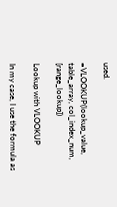used.

=VLOOKUP(lookup_value, table_array, col_index_num, [range_lookup])

Lookup with VLOOKUP

In my case, I use the formula as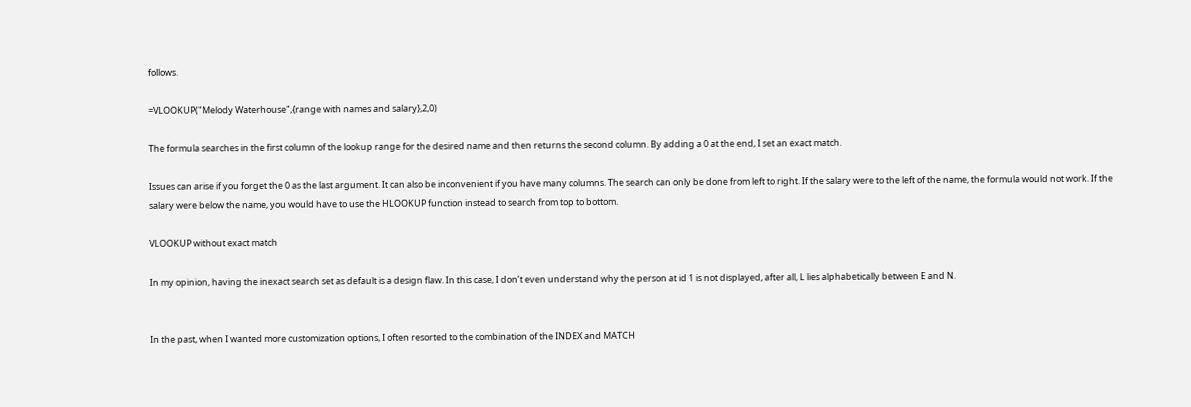follows.

=VLOOKUP("Melody Waterhouse",{range with names and salary},2,0)

The formula searches in the first column of the lookup range for the desired name and then returns the second column. By adding a 0 at the end, I set an exact match.

Issues can arise if you forget the 0 as the last argument. It can also be inconvenient if you have many columns. The search can only be done from left to right. If the salary were to the left of the name, the formula would not work. If the salary were below the name, you would have to use the HLOOKUP function instead to search from top to bottom.

VLOOKUP without exact match

In my opinion, having the inexact search set as default is a design flaw. In this case, I don’t even understand why the person at id 1 is not displayed, after all, L lies alphabetically between E and N.


In the past, when I wanted more customization options, I often resorted to the combination of the INDEX and MATCH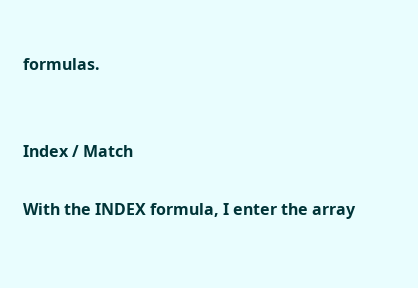formulas.


Index / Match

With the INDEX formula, I enter the array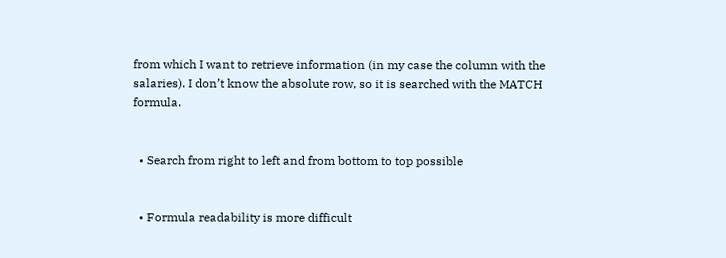from which I want to retrieve information (in my case the column with the salaries). I don’t know the absolute row, so it is searched with the MATCH formula.


  • Search from right to left and from bottom to top possible


  • Formula readability is more difficult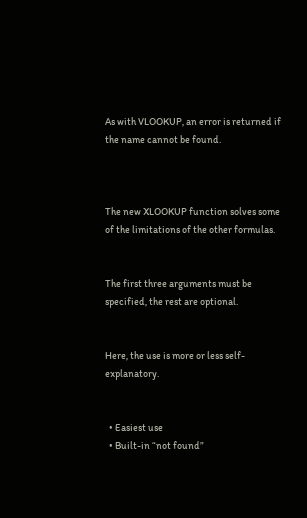As with VLOOKUP, an error is returned if the name cannot be found.



The new XLOOKUP function solves some of the limitations of the other formulas.


The first three arguments must be specified, the rest are optional.


Here, the use is more or less self-explanatory.


  • Easiest use
  • Built-in “not found”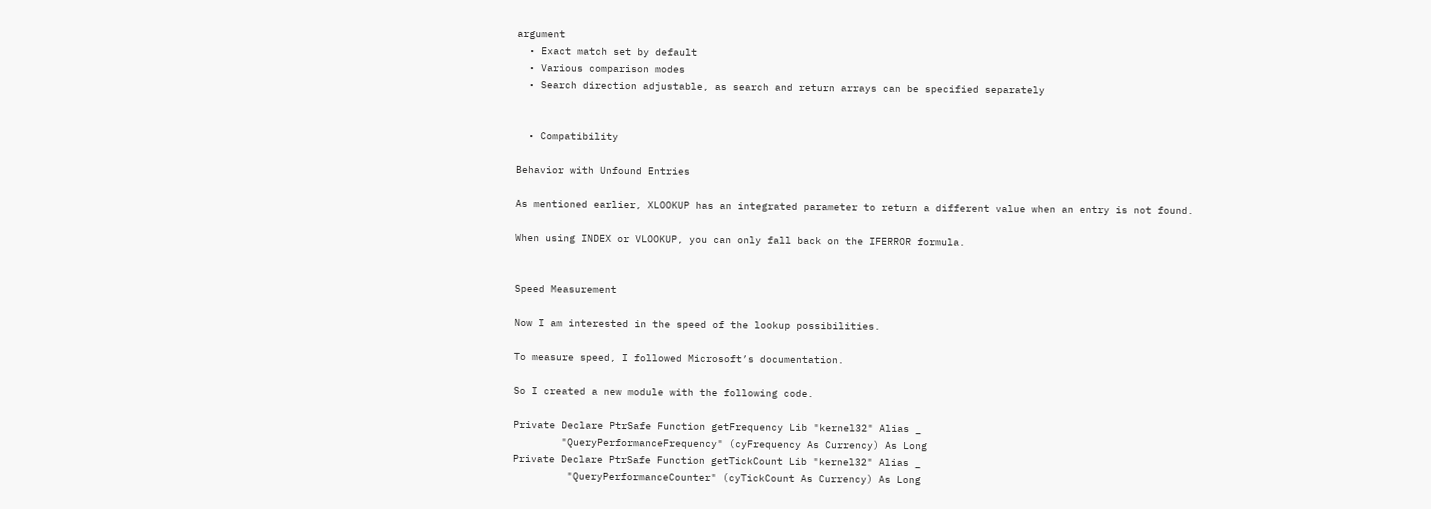argument
  • Exact match set by default
  • Various comparison modes
  • Search direction adjustable, as search and return arrays can be specified separately


  • Compatibility

Behavior with Unfound Entries

As mentioned earlier, XLOOKUP has an integrated parameter to return a different value when an entry is not found.

When using INDEX or VLOOKUP, you can only fall back on the IFERROR formula.


Speed Measurement

Now I am interested in the speed of the lookup possibilities.

To measure speed, I followed Microsoft’s documentation.

So I created a new module with the following code.

Private Declare PtrSafe Function getFrequency Lib "kernel32" Alias _
        "QueryPerformanceFrequency" (cyFrequency As Currency) As Long
Private Declare PtrSafe Function getTickCount Lib "kernel32" Alias _
         "QueryPerformanceCounter" (cyTickCount As Currency) As Long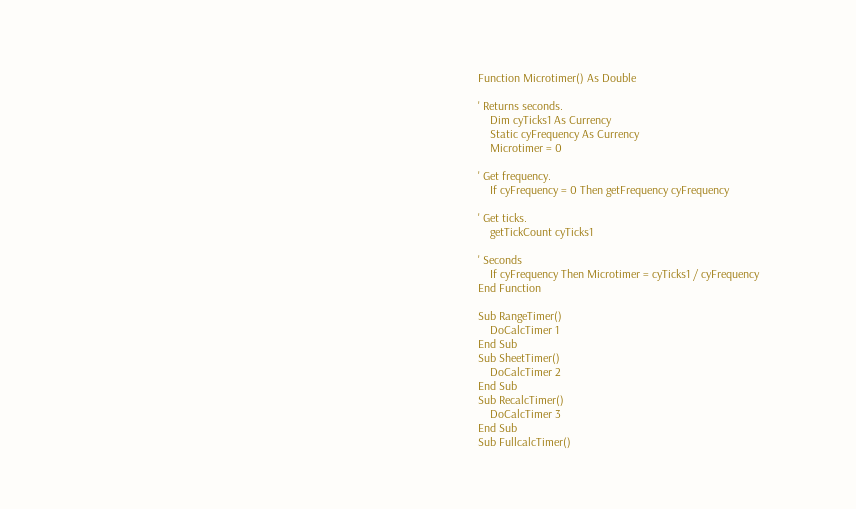Function Microtimer() As Double

' Returns seconds.
    Dim cyTicks1 As Currency
    Static cyFrequency As Currency
    Microtimer = 0

' Get frequency.
    If cyFrequency = 0 Then getFrequency cyFrequency

' Get ticks.
    getTickCount cyTicks1

' Seconds
    If cyFrequency Then Microtimer = cyTicks1 / cyFrequency
End Function

Sub RangeTimer()
    DoCalcTimer 1
End Sub
Sub SheetTimer()
    DoCalcTimer 2
End Sub
Sub RecalcTimer()
    DoCalcTimer 3
End Sub
Sub FullcalcTimer()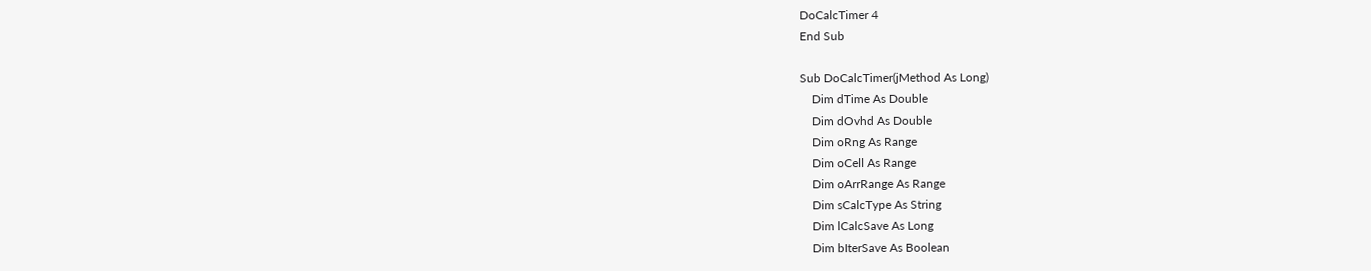DoCalcTimer 4
End Sub

Sub DoCalcTimer(jMethod As Long)
    Dim dTime As Double
    Dim dOvhd As Double
    Dim oRng As Range
    Dim oCell As Range
    Dim oArrRange As Range
    Dim sCalcType As String
    Dim lCalcSave As Long
    Dim bIterSave As Boolean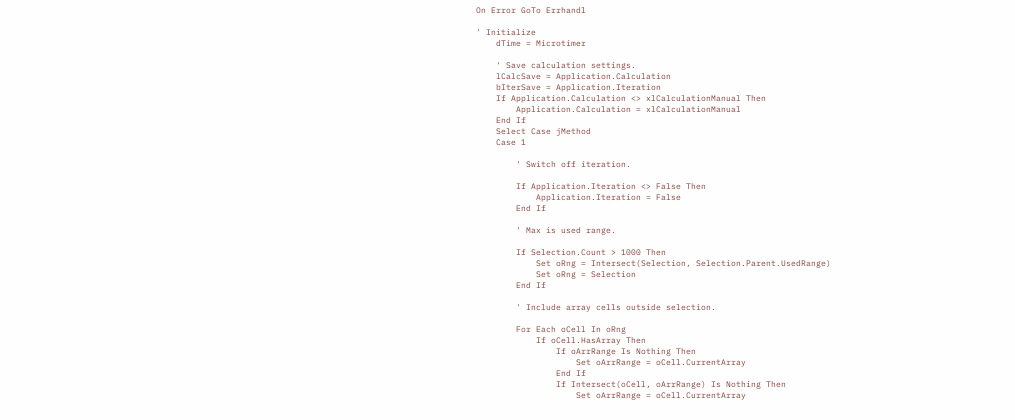On Error GoTo Errhandl

' Initialize
    dTime = Microtimer

    ' Save calculation settings.
    lCalcSave = Application.Calculation
    bIterSave = Application.Iteration
    If Application.Calculation <> xlCalculationManual Then
        Application.Calculation = xlCalculationManual
    End If
    Select Case jMethod
    Case 1

        ' Switch off iteration.

        If Application.Iteration <> False Then
            Application.Iteration = False
        End If

        ' Max is used range.

        If Selection.Count > 1000 Then
            Set oRng = Intersect(Selection, Selection.Parent.UsedRange)
            Set oRng = Selection
        End If

        ' Include array cells outside selection.

        For Each oCell In oRng
            If oCell.HasArray Then
                If oArrRange Is Nothing Then
                    Set oArrRange = oCell.CurrentArray
                End If
                If Intersect(oCell, oArrRange) Is Nothing Then
                    Set oArrRange = oCell.CurrentArray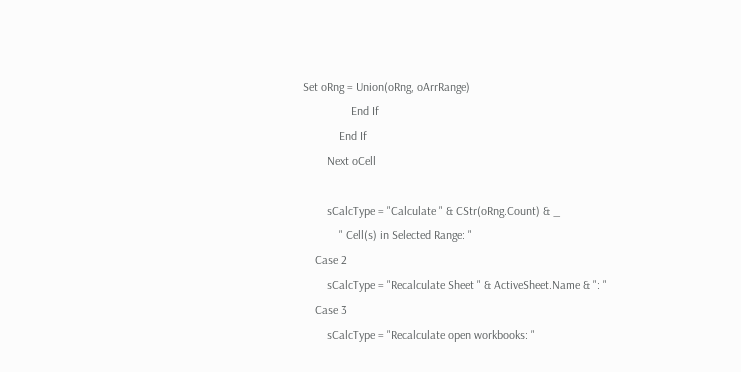Set oRng = Union(oRng, oArrRange)
                End If
            End If
        Next oCell

        sCalcType = "Calculate " & CStr(oRng.Count) & _
            " Cell(s) in Selected Range: "
    Case 2
        sCalcType = "Recalculate Sheet " & ActiveSheet.Name & ": "
    Case 3
        sCalcType = "Recalculate open workbooks: "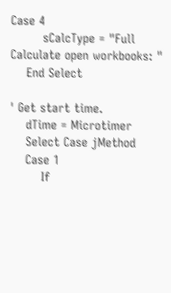Case 4
        sCalcType = "Full Calculate open workbooks: "
    End Select

' Get start time.
    dTime = Microtimer
    Select Case jMethod
    Case 1
        If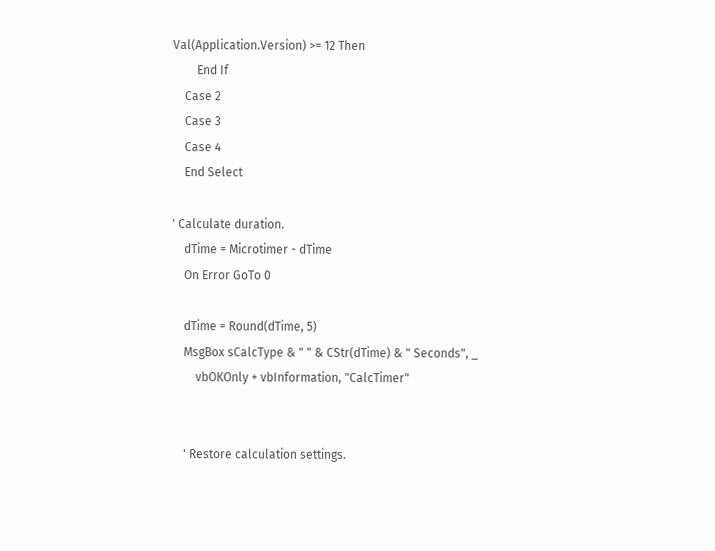Val(Application.Version) >= 12 Then
        End If
    Case 2
    Case 3
    Case 4
    End Select

' Calculate duration.
    dTime = Microtimer - dTime
    On Error GoTo 0

    dTime = Round(dTime, 5)
    MsgBox sCalcType & " " & CStr(dTime) & " Seconds", _
        vbOKOnly + vbInformation, "CalcTimer"


    ' Restore calculation settings.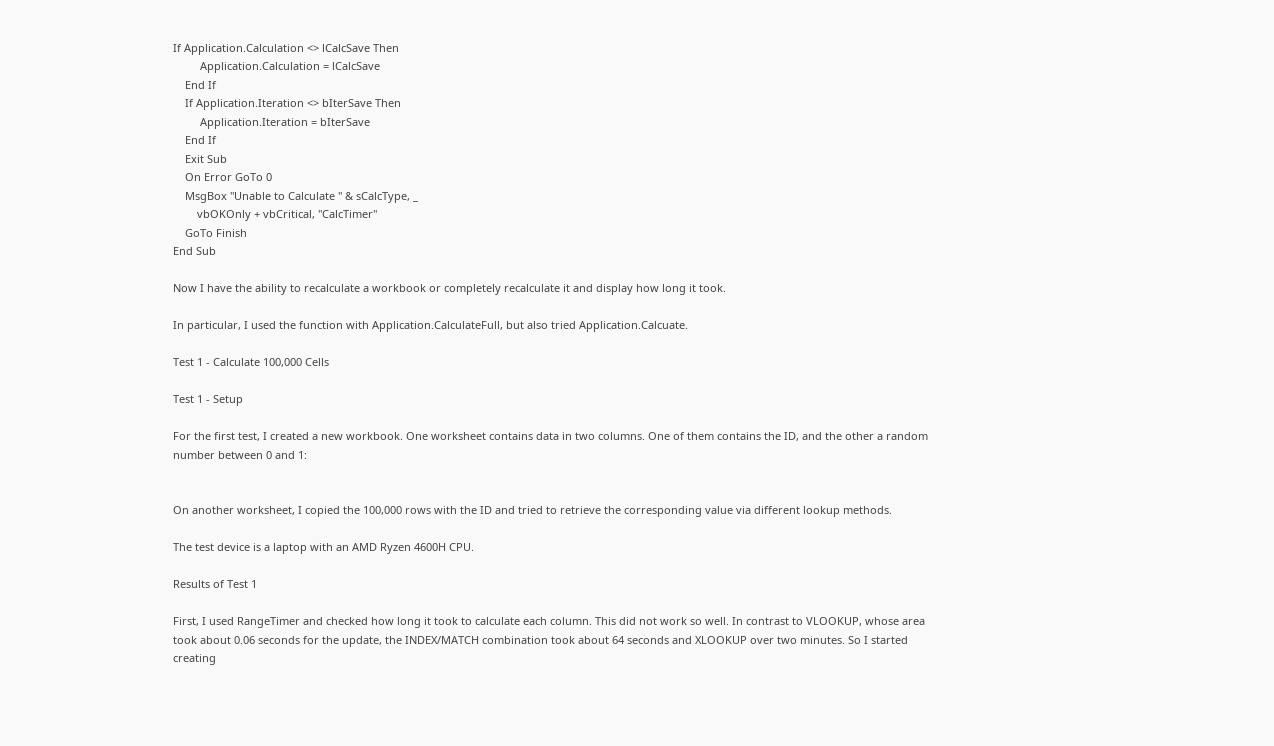If Application.Calculation <> lCalcSave Then
         Application.Calculation = lCalcSave
    End If
    If Application.Iteration <> bIterSave Then
         Application.Iteration = bIterSave
    End If
    Exit Sub
    On Error GoTo 0
    MsgBox "Unable to Calculate " & sCalcType, _
        vbOKOnly + vbCritical, "CalcTimer"
    GoTo Finish
End Sub

Now I have the ability to recalculate a workbook or completely recalculate it and display how long it took.

In particular, I used the function with Application.CalculateFull, but also tried Application.Calcuate.

Test 1 - Calculate 100,000 Cells

Test 1 - Setup

For the first test, I created a new workbook. One worksheet contains data in two columns. One of them contains the ID, and the other a random number between 0 and 1:


On another worksheet, I copied the 100,000 rows with the ID and tried to retrieve the corresponding value via different lookup methods.

The test device is a laptop with an AMD Ryzen 4600H CPU.

Results of Test 1

First, I used RangeTimer and checked how long it took to calculate each column. This did not work so well. In contrast to VLOOKUP, whose area took about 0.06 seconds for the update, the INDEX/MATCH combination took about 64 seconds and XLOOKUP over two minutes. So I started creating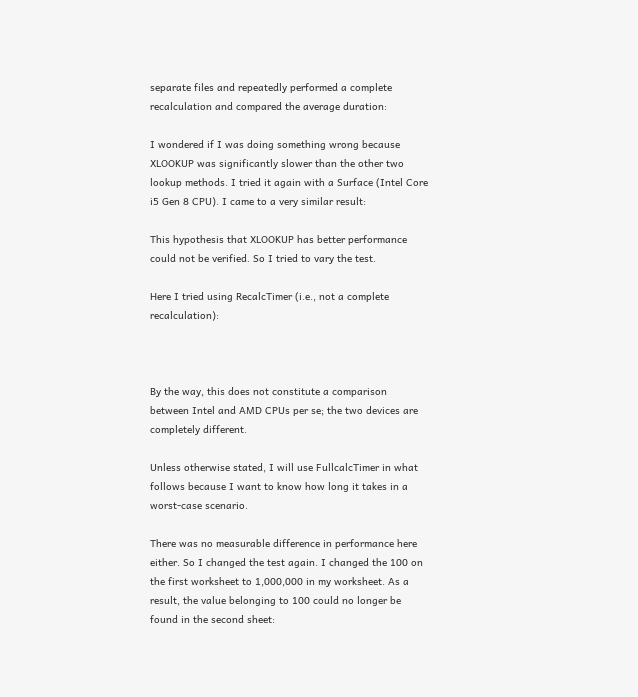separate files and repeatedly performed a complete recalculation and compared the average duration:

I wondered if I was doing something wrong because XLOOKUP was significantly slower than the other two lookup methods. I tried it again with a Surface (Intel Core i5 Gen 8 CPU). I came to a very similar result:

This hypothesis that XLOOKUP has better performance could not be verified. So I tried to vary the test.

Here I tried using RecalcTimer (i.e., not a complete recalculation):



By the way, this does not constitute a comparison between Intel and AMD CPUs per se; the two devices are completely different.

Unless otherwise stated, I will use FullcalcTimer in what follows because I want to know how long it takes in a worst-case scenario.

There was no measurable difference in performance here either. So I changed the test again. I changed the 100 on the first worksheet to 1,000,000 in my worksheet. As a result, the value belonging to 100 could no longer be found in the second sheet: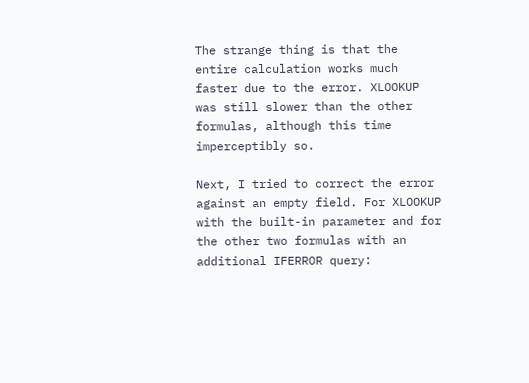The strange thing is that the entire calculation works much faster due to the error. XLOOKUP was still slower than the other formulas, although this time imperceptibly so.

Next, I tried to correct the error against an empty field. For XLOOKUP with the built-in parameter and for the other two formulas with an additional IFERROR query: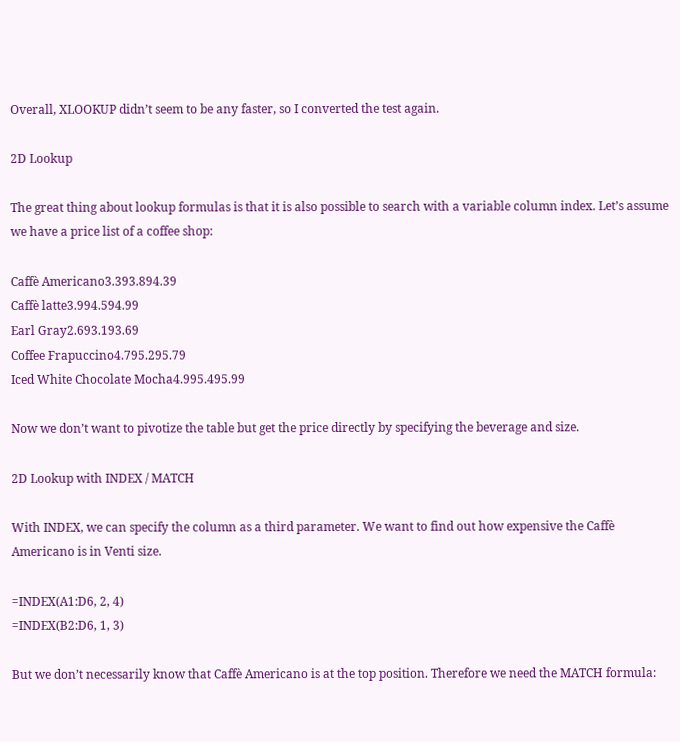Overall, XLOOKUP didn’t seem to be any faster, so I converted the test again.

2D Lookup

The great thing about lookup formulas is that it is also possible to search with a variable column index. Let’s assume we have a price list of a coffee shop:

Caffè Americano3.393.894.39
Caffè latte3.994.594.99
Earl Gray2.693.193.69
Coffee Frapuccino4.795.295.79
Iced White Chocolate Mocha4.995.495.99

Now we don’t want to pivotize the table but get the price directly by specifying the beverage and size.

2D Lookup with INDEX / MATCH

With INDEX, we can specify the column as a third parameter. We want to find out how expensive the Caffè Americano is in Venti size.

=INDEX(A1:D6, 2, 4)
=INDEX(B2:D6, 1, 3)

But we don’t necessarily know that Caffè Americano is at the top position. Therefore we need the MATCH formula: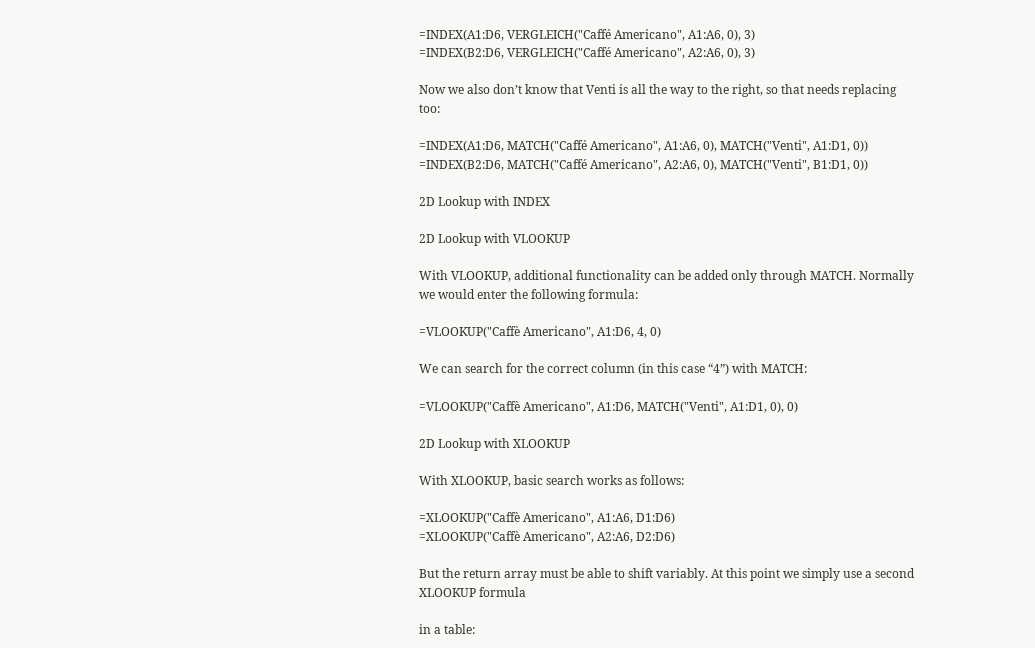=INDEX(A1:D6, VERGLEICH("Caffé Americano", A1:A6, 0), 3)
=INDEX(B2:D6, VERGLEICH("Caffé Americano", A2:A6, 0), 3)

Now we also don’t know that Venti is all the way to the right, so that needs replacing too:

=INDEX(A1:D6, MATCH("Caffé Americano", A1:A6, 0), MATCH("Venti", A1:D1, 0))
=INDEX(B2:D6, MATCH("Caffé Americano", A2:A6, 0), MATCH("Venti", B1:D1, 0))

2D Lookup with INDEX

2D Lookup with VLOOKUP

With VLOOKUP, additional functionality can be added only through MATCH. Normally we would enter the following formula:

=VLOOKUP("Caffè Americano", A1:D6, 4, 0)

We can search for the correct column (in this case “4”) with MATCH:

=VLOOKUP("Caffè Americano", A1:D6, MATCH("Venti", A1:D1, 0), 0)

2D Lookup with XLOOKUP

With XLOOKUP, basic search works as follows:

=XLOOKUP("Caffè Americano", A1:A6, D1:D6)
=XLOOKUP("Caffè Americano", A2:A6, D2:D6)

But the return array must be able to shift variably. At this point we simply use a second XLOOKUP formula

in a table: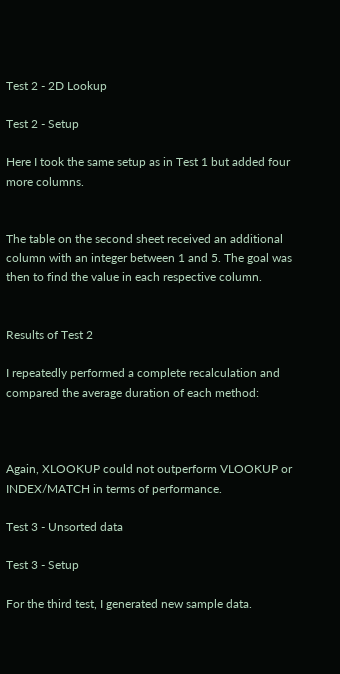Test 2 - 2D Lookup

Test 2 - Setup

Here I took the same setup as in Test 1 but added four more columns.


The table on the second sheet received an additional column with an integer between 1 and 5. The goal was then to find the value in each respective column.


Results of Test 2

I repeatedly performed a complete recalculation and compared the average duration of each method:



Again, XLOOKUP could not outperform VLOOKUP or INDEX/MATCH in terms of performance.

Test 3 - Unsorted data

Test 3 - Setup

For the third test, I generated new sample data.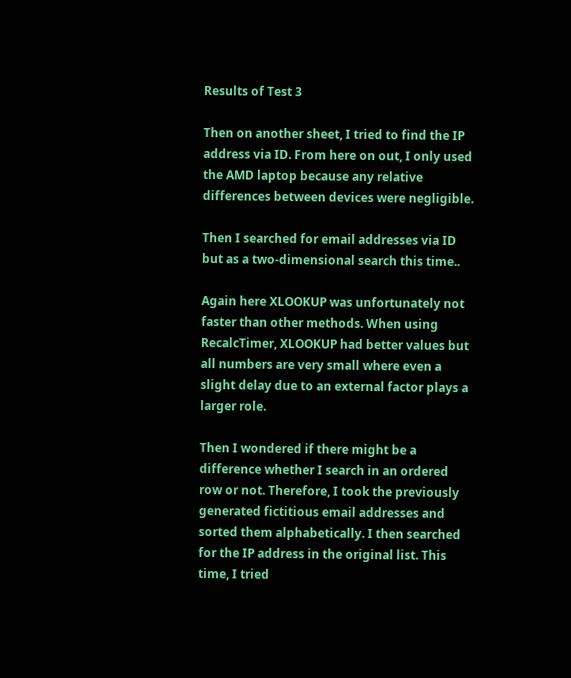Results of Test 3

Then on another sheet, I tried to find the IP address via ID. From here on out, I only used the AMD laptop because any relative differences between devices were negligible.

Then I searched for email addresses via ID but as a two-dimensional search this time..

Again here XLOOKUP was unfortunately not faster than other methods. When using RecalcTimer, XLOOKUP had better values but all numbers are very small where even a slight delay due to an external factor plays a larger role.

Then I wondered if there might be a difference whether I search in an ordered row or not. Therefore, I took the previously generated fictitious email addresses and sorted them alphabetically. I then searched for the IP address in the original list. This time, I tried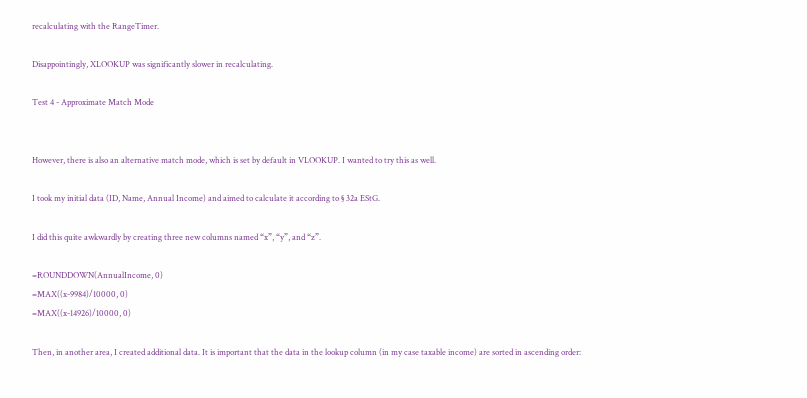recalculating with the RangeTimer.

Disappointingly, XLOOKUP was significantly slower in recalculating.

Test 4 - Approximate Match Mode


However, there is also an alternative match mode, which is set by default in VLOOKUP. I wanted to try this as well.

I took my initial data (ID, Name, Annual Income) and aimed to calculate it according to § 32a EStG.

I did this quite awkwardly by creating three new columns named “x”, “y”, and “z”.

=ROUNDDOWN(AnnualIncome, 0)
=MAX((x-9984)/10000, 0)
=MAX((x-14926)/10000, 0)

Then, in another area, I created additional data. It is important that the data in the lookup column (in my case taxable income) are sorted in ascending order: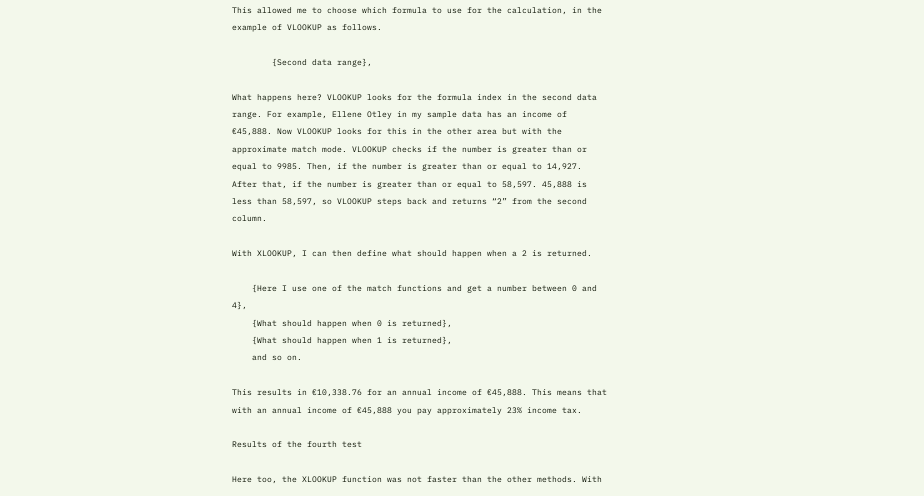This allowed me to choose which formula to use for the calculation, in the example of VLOOKUP as follows.

        {Second data range},

What happens here? VLOOKUP looks for the formula index in the second data range. For example, Ellene Otley in my sample data has an income of €45,888. Now VLOOKUP looks for this in the other area but with the approximate match mode. VLOOKUP checks if the number is greater than or equal to 9985. Then, if the number is greater than or equal to 14,927. After that, if the number is greater than or equal to 58,597. 45,888 is less than 58,597, so VLOOKUP steps back and returns “2” from the second column.

With XLOOKUP, I can then define what should happen when a 2 is returned.

    {Here I use one of the match functions and get a number between 0 and 4},
    {What should happen when 0 is returned},
    {What should happen when 1 is returned},
    and so on.

This results in €10,338.76 for an annual income of €45,888. This means that with an annual income of €45,888 you pay approximately 23% income tax.

Results of the fourth test

Here too, the XLOOKUP function was not faster than the other methods. With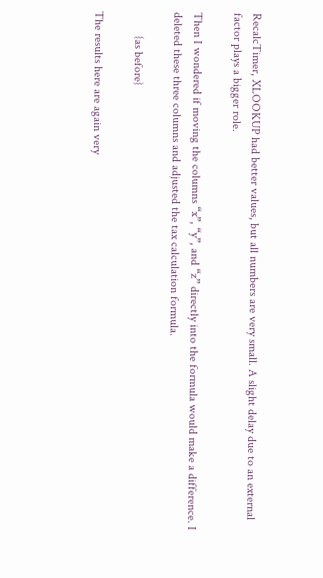RecalcTimer, XLOOKUP had better values, but all numbers are very small. A slight delay due to an external factor plays a bigger role.

Then I wondered if moving the columns “x”, “y”, and “z” directly into the formula would make a difference. I deleted these three columns and adjusted the tax calculation formula.

        {as before}

The results here are again very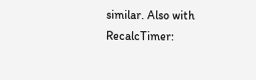similar. Also with RecalcTimer: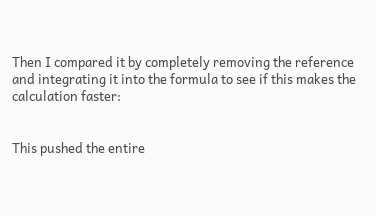Then I compared it by completely removing the reference and integrating it into the formula to see if this makes the calculation faster:


This pushed the entire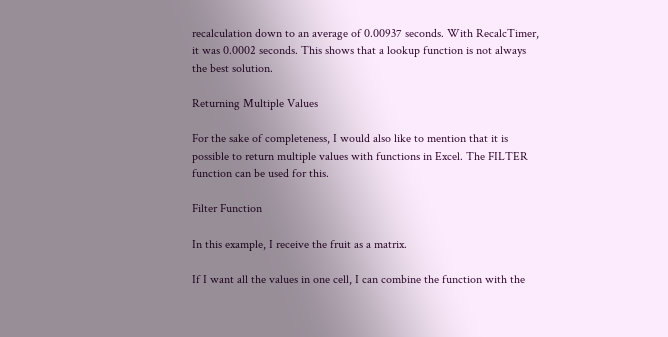recalculation down to an average of 0.00937 seconds. With RecalcTimer, it was 0.0002 seconds. This shows that a lookup function is not always the best solution.

Returning Multiple Values

For the sake of completeness, I would also like to mention that it is possible to return multiple values with functions in Excel. The FILTER function can be used for this.

Filter Function

In this example, I receive the fruit as a matrix.

If I want all the values in one cell, I can combine the function with the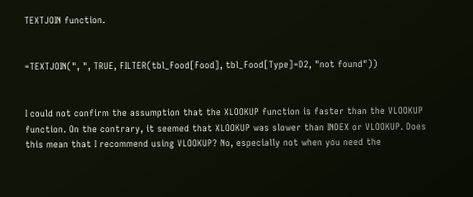TEXTJOIN function.


=TEXTJOIN(", ", TRUE, FILTER(tbl_Food[Food], tbl_Food[Type]=D2, "not found"))


I could not confirm the assumption that the XLOOKUP function is faster than the VLOOKUP function. On the contrary, it seemed that XLOOKUP was slower than INDEX or VLOOKUP. Does this mean that I recommend using VLOOKUP? No, especially not when you need the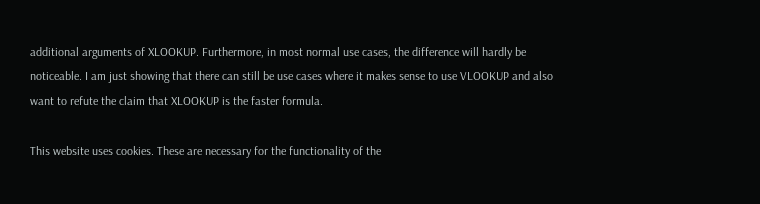additional arguments of XLOOKUP. Furthermore, in most normal use cases, the difference will hardly be noticeable. I am just showing that there can still be use cases where it makes sense to use VLOOKUP and also want to refute the claim that XLOOKUP is the faster formula.

This website uses cookies. These are necessary for the functionality of the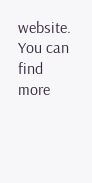website. You can find more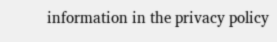information in the privacy policy